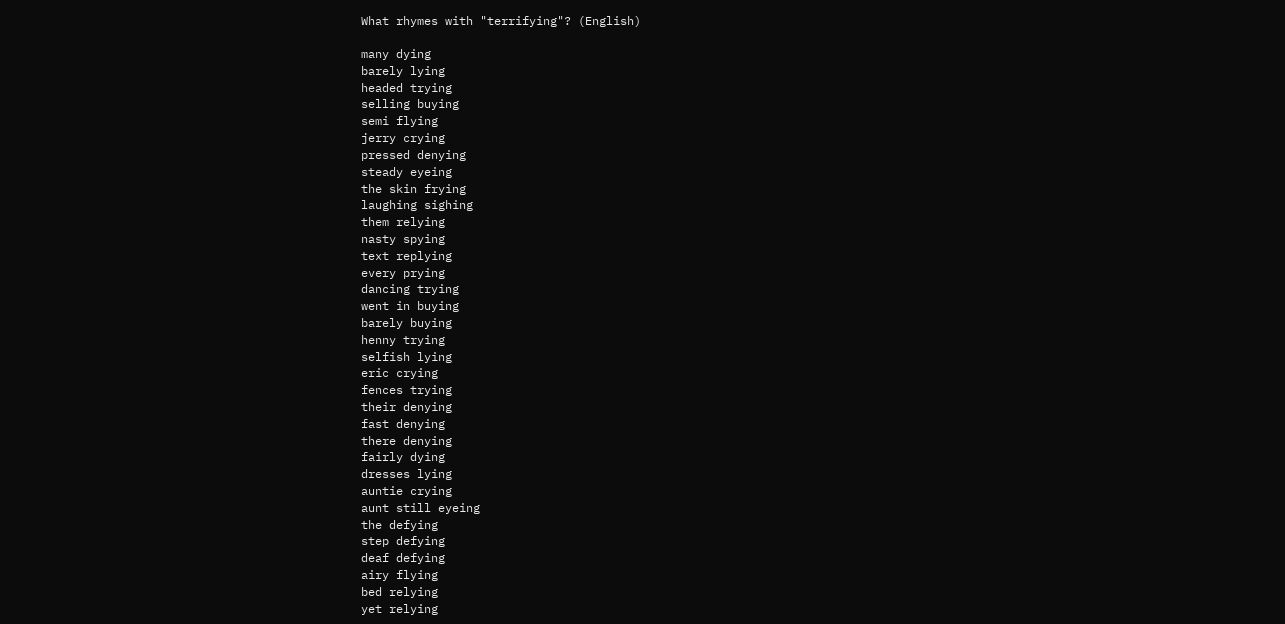What rhymes with "terrifying"? (English)

many dying
barely lying
headed trying
selling buying
semi flying
jerry crying
pressed denying
steady eyeing
the skin frying
laughing sighing
them relying
nasty spying
text replying
every prying
dancing trying
went in buying
barely buying
henny trying
selfish lying
eric crying
fences trying
their denying
fast denying
there denying
fairly dying
dresses lying
auntie crying
aunt still eyeing
the defying
step defying
deaf defying
airy flying
bed relying
yet relying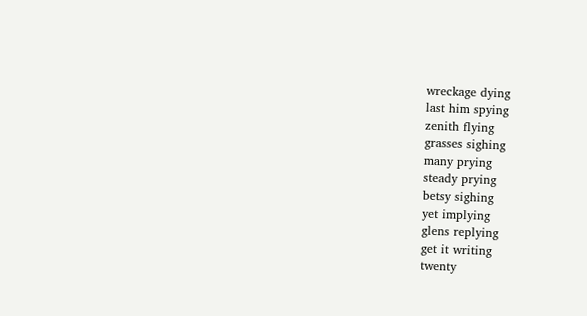wreckage dying
last him spying
zenith flying
grasses sighing
many prying
steady prying
betsy sighing
yet implying
glens replying
get it writing
twenty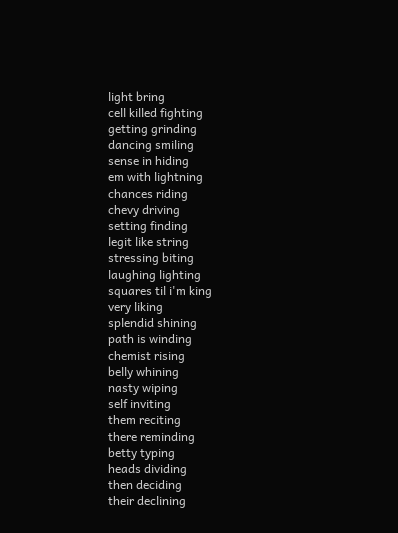light bring
cell killed fighting
getting grinding
dancing smiling
sense in hiding
em with lightning
chances riding
chevy driving
setting finding
legit like string
stressing biting
laughing lighting
squares til i'm king
very liking
splendid shining
path is winding
chemist rising
belly whining
nasty wiping
self inviting
them reciting
there reminding
betty typing
heads dividing
then deciding
their declining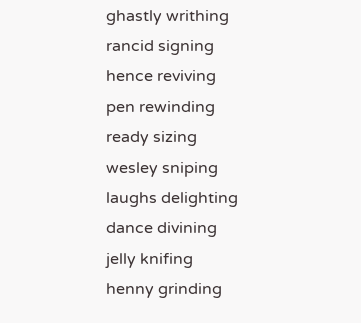ghastly writhing
rancid signing
hence reviving
pen rewinding
ready sizing
wesley sniping
laughs delighting
dance divining
jelly knifing
henny grinding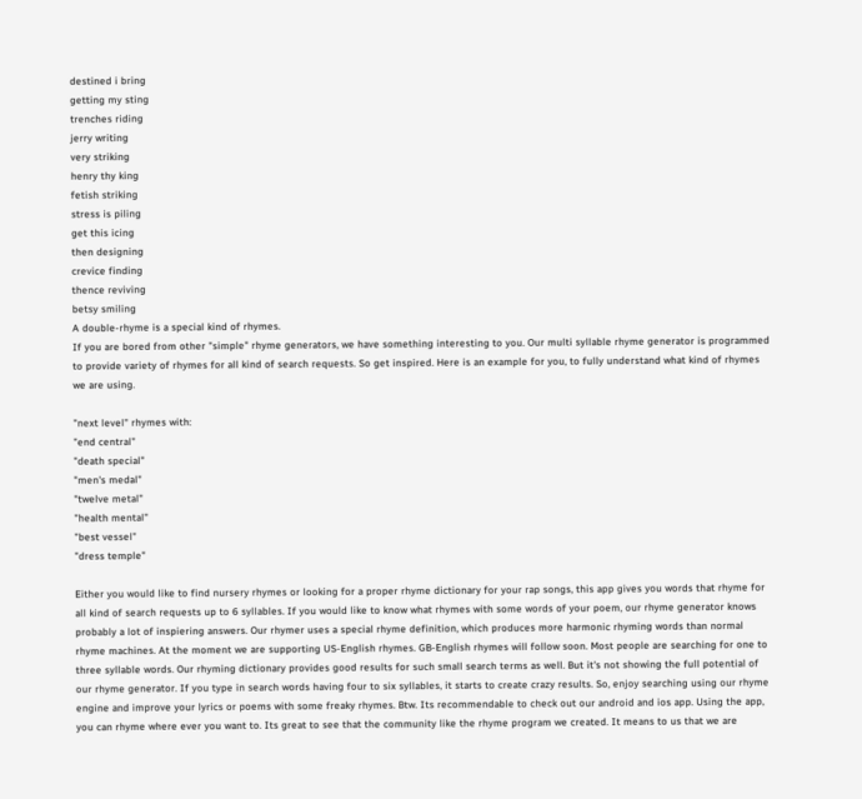destined i bring
getting my sting
trenches riding
jerry writing
very striking
henry thy king
fetish striking
stress is piling
get this icing
then designing
crevice finding
thence reviving
betsy smiling
A double-rhyme is a special kind of rhymes.
If you are bored from other "simple" rhyme generators, we have something interesting to you. Our multi syllable rhyme generator is programmed to provide variety of rhymes for all kind of search requests. So get inspired. Here is an example for you, to fully understand what kind of rhymes we are using.

"next level" rhymes with:
"end central"
"death special"
"men's medal"
"twelve metal"
"health mental"
"best vessel"
"dress temple"

Either you would like to find nursery rhymes or looking for a proper rhyme dictionary for your rap songs, this app gives you words that rhyme for all kind of search requests up to 6 syllables. If you would like to know what rhymes with some words of your poem, our rhyme generator knows probably a lot of inspiering answers. Our rhymer uses a special rhyme definition, which produces more harmonic rhyming words than normal rhyme machines. At the moment we are supporting US-English rhymes. GB-English rhymes will follow soon. Most people are searching for one to three syllable words. Our rhyming dictionary provides good results for such small search terms as well. But it's not showing the full potential of our rhyme generator. If you type in search words having four to six syllables, it starts to create crazy results. So, enjoy searching using our rhyme engine and improve your lyrics or poems with some freaky rhymes. Btw. Its recommendable to check out our android and ios app. Using the app, you can rhyme where ever you want to. Its great to see that the community like the rhyme program we created. It means to us that we are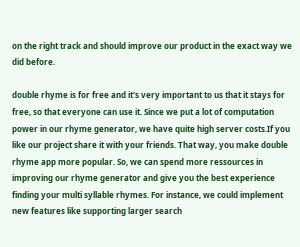on the right track and should improve our product in the exact way we did before.

double rhyme is for free and it's very important to us that it stays for free, so that everyone can use it. Since we put a lot of computation power in our rhyme generator, we have quite high server costs.If you like our project share it with your friends. That way, you make double rhyme app more popular. So, we can spend more ressources in improving our rhyme generator and give you the best experience finding your multi syllable rhymes. For instance, we could implement new features like supporting larger search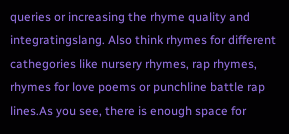queries or increasing the rhyme quality and integratingslang. Also think rhymes for different cathegories like nursery rhymes, rap rhymes, rhymes for love poems or punchline battle rap lines.As you see, there is enough space for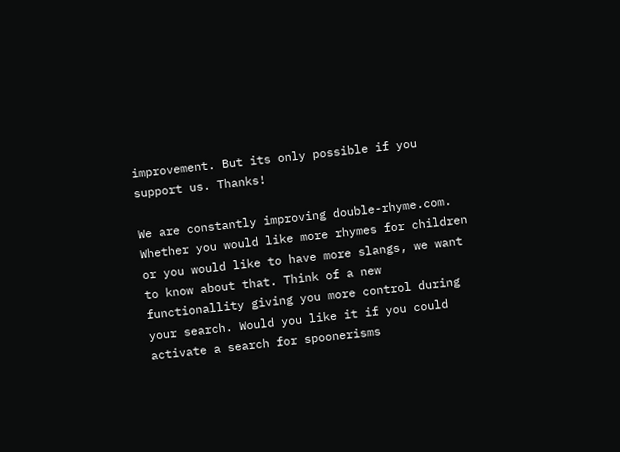improvement. But its only possible if you support us. Thanks!

We are constantly improving double-rhyme.com. Whether you would like more rhymes for children or you would like to have more slangs, we want to know about that. Think of a new functionallity giving you more control during your search. Would you like it if you could activate a search for spoonerisms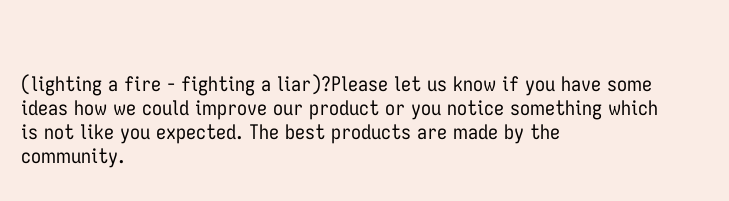(lighting a fire - fighting a liar)?Please let us know if you have some ideas how we could improve our product or you notice something which is not like you expected. The best products are made by the community.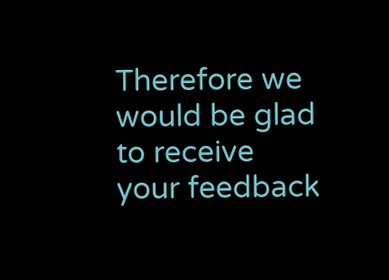Therefore we would be glad to receive your feedback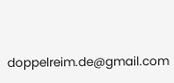doppelreim.de@gmail.com